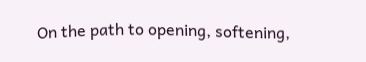On the path to opening, softening,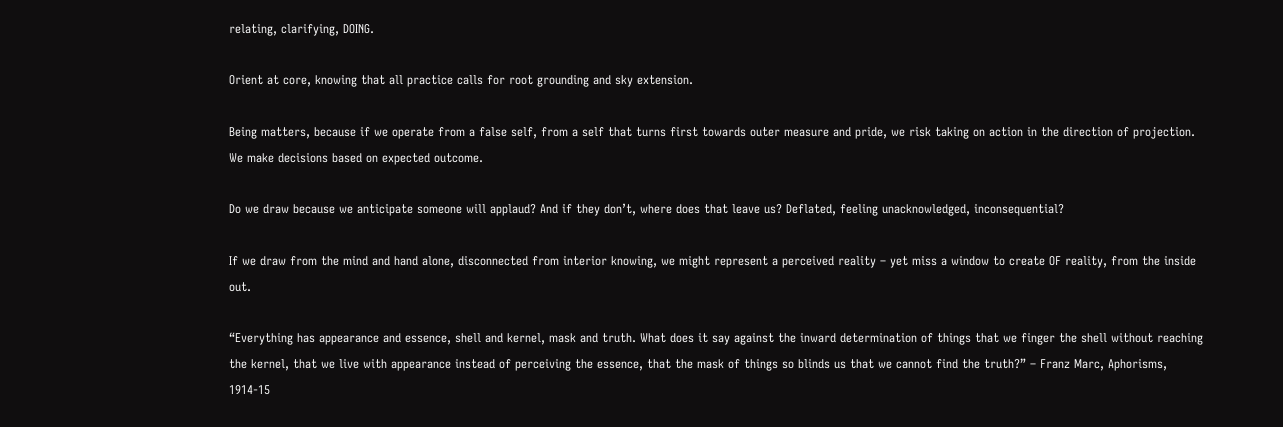relating, clarifying, DOING.

Orient at core, knowing that all practice calls for root grounding and sky extension.

Being matters, because if we operate from a false self, from a self that turns first towards outer measure and pride, we risk taking on action in the direction of projection. We make decisions based on expected outcome.

Do we draw because we anticipate someone will applaud? And if they don’t, where does that leave us? Deflated, feeling unacknowledged, inconsequential?

If we draw from the mind and hand alone, disconnected from interior knowing, we might represent a perceived reality – yet miss a window to create OF reality, from the inside out.

“Everything has appearance and essence, shell and kernel, mask and truth. What does it say against the inward determination of things that we finger the shell without reaching the kernel, that we live with appearance instead of perceiving the essence, that the mask of things so blinds us that we cannot find the truth?” – Franz Marc, Aphorisms, 1914-15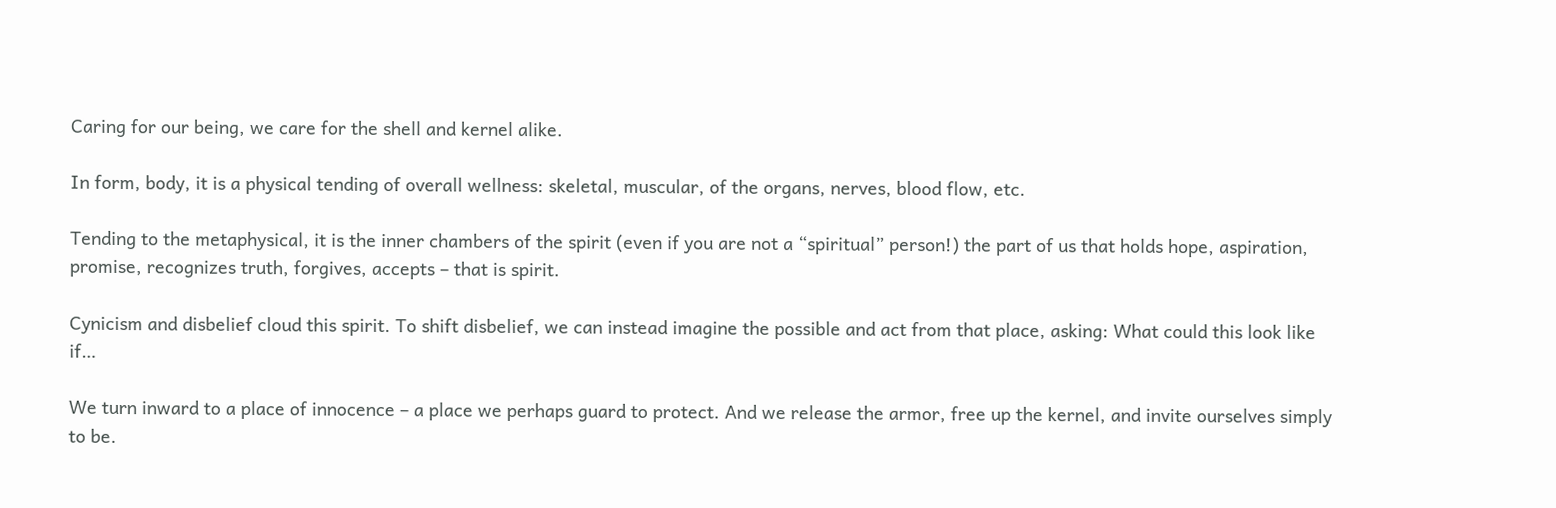Caring for our being, we care for the shell and kernel alike.

In form, body, it is a physical tending of overall wellness: skeletal, muscular, of the organs, nerves, blood flow, etc.

Tending to the metaphysical, it is the inner chambers of the spirit (even if you are not a “spiritual” person!) the part of us that holds hope, aspiration, promise, recognizes truth, forgives, accepts – that is spirit.

Cynicism and disbelief cloud this spirit. To shift disbelief, we can instead imagine the possible and act from that place, asking: What could this look like if…

We turn inward to a place of innocence – a place we perhaps guard to protect. And we release the armor, free up the kernel, and invite ourselves simply to be.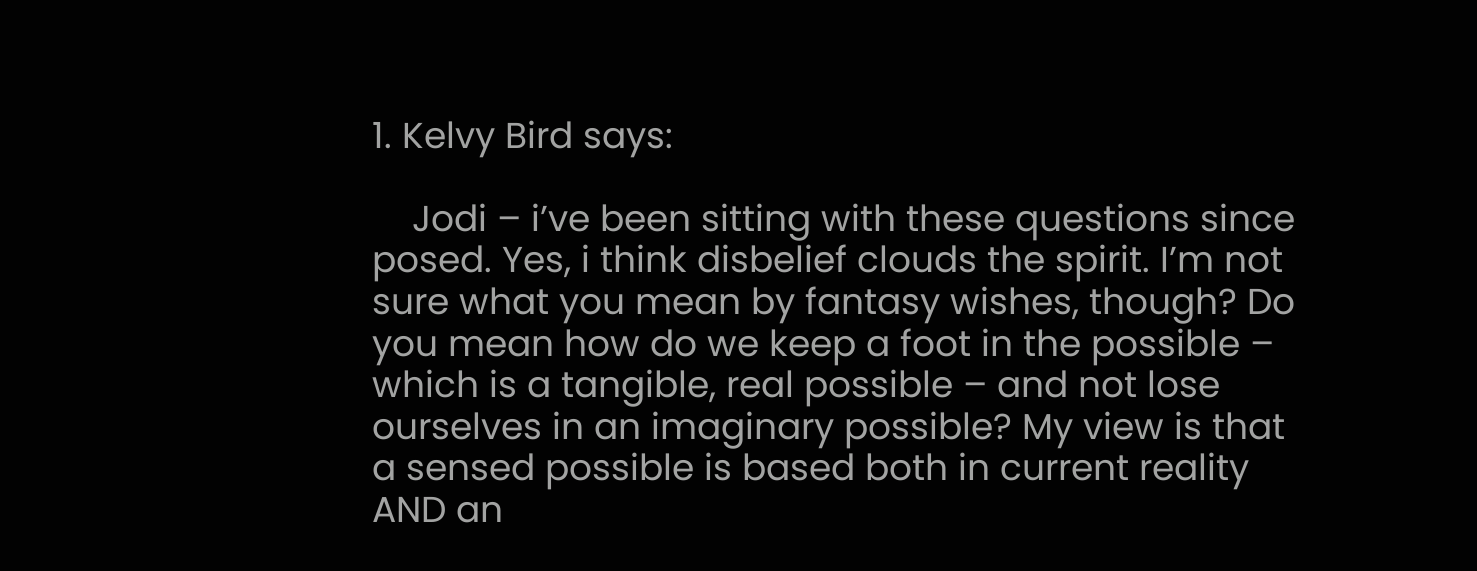1. Kelvy Bird says:

    Jodi – i’ve been sitting with these questions since posed. Yes, i think disbelief clouds the spirit. I’m not sure what you mean by fantasy wishes, though? Do you mean how do we keep a foot in the possible – which is a tangible, real possible – and not lose ourselves in an imaginary possible? My view is that a sensed possible is based both in current reality AND an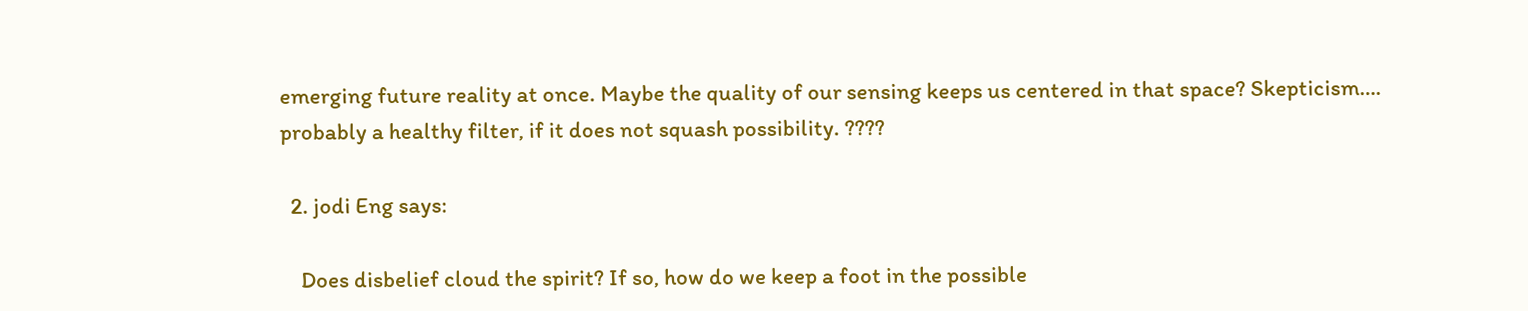emerging future reality at once. Maybe the quality of our sensing keeps us centered in that space? Skepticism…. probably a healthy filter, if it does not squash possibility. ????

  2. jodi Eng says:

    Does disbelief cloud the spirit? If so, how do we keep a foot in the possible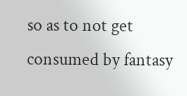so as to not get consumed by fantasy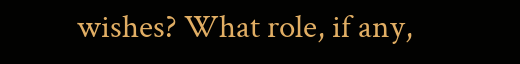wishes? What role, if any,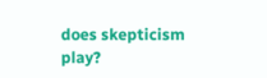does skepticism play?